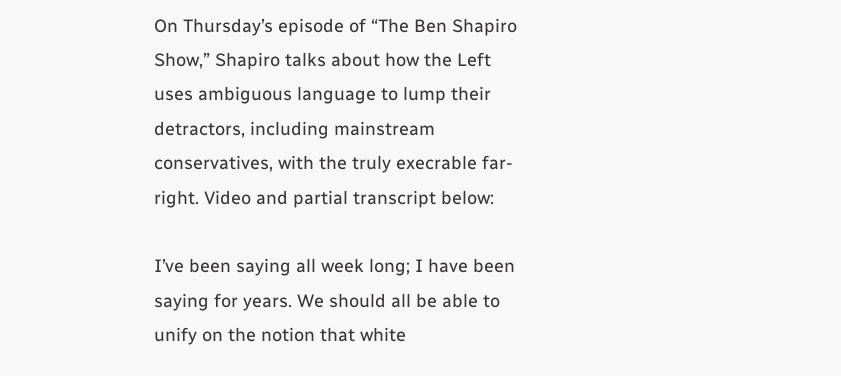On Thursday’s episode of “The Ben Shapiro Show,” Shapiro talks about how the Left uses ambiguous language to lump their detractors, including mainstream conservatives, with the truly execrable far-right. Video and partial transcript below:

I’ve been saying all week long; I have been saying for years. We should all be able to unify on the notion that white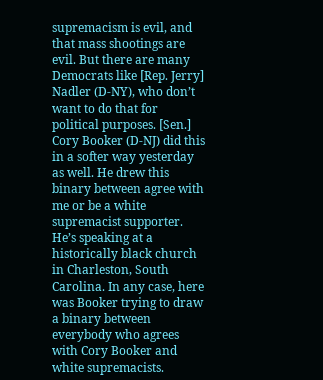supremacism is evil, and that mass shootings are evil. But there are many Democrats like [Rep. Jerry] Nadler (D-NY), who don’t want to do that for political purposes. [Sen.] Cory Booker (D-NJ) did this in a softer way yesterday as well. He drew this binary between agree with me or be a white supremacist supporter. He’s speaking at a historically black church in Charleston, South Carolina. In any case, here was Booker trying to draw a binary between everybody who agrees with Cory Booker and white supremacists.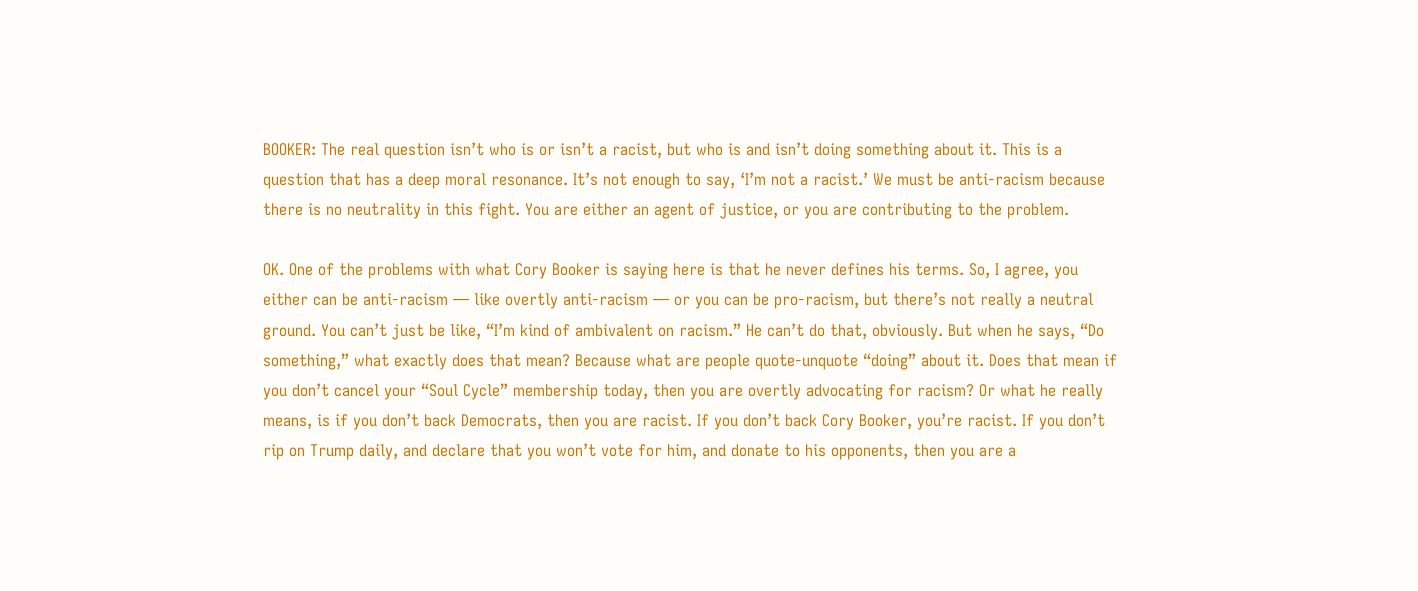BOOKER: The real question isn’t who is or isn’t a racist, but who is and isn’t doing something about it. This is a question that has a deep moral resonance. It’s not enough to say, ‘I’m not a racist.’ We must be anti-racism because there is no neutrality in this fight. You are either an agent of justice, or you are contributing to the problem.

OK. One of the problems with what Cory Booker is saying here is that he never defines his terms. So, I agree, you either can be anti-racism — like overtly anti-racism — or you can be pro-racism, but there’s not really a neutral ground. You can’t just be like, “I’m kind of ambivalent on racism.” He can’t do that, obviously. But when he says, “Do something,” what exactly does that mean? Because what are people quote-unquote “doing” about it. Does that mean if you don’t cancel your “Soul Cycle” membership today, then you are overtly advocating for racism? Or what he really means, is if you don’t back Democrats, then you are racist. If you don’t back Cory Booker, you’re racist. If you don’t rip on Trump daily, and declare that you won’t vote for him, and donate to his opponents, then you are a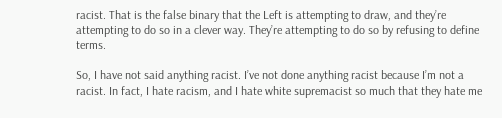racist. That is the false binary that the Left is attempting to draw, and they’re attempting to do so in a clever way. They’re attempting to do so by refusing to define terms.

So, I have not said anything racist. I’ve not done anything racist because I’m not a racist. In fact, I hate racism, and I hate white supremacist so much that they hate me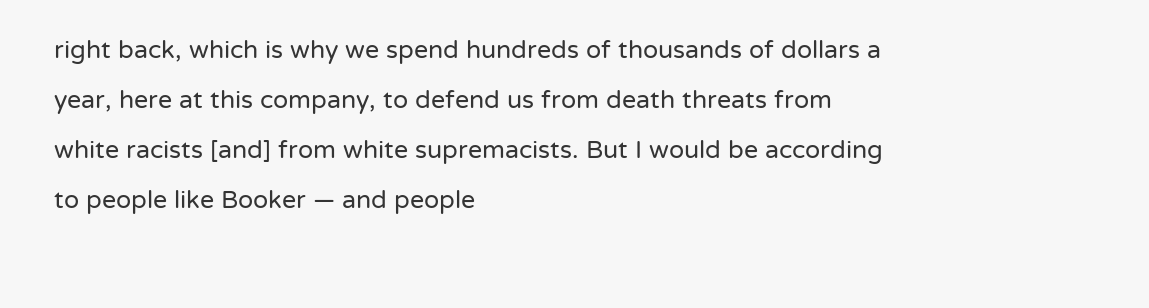right back, which is why we spend hundreds of thousands of dollars a year, here at this company, to defend us from death threats from white racists [and] from white supremacists. But I would be according to people like Booker — and people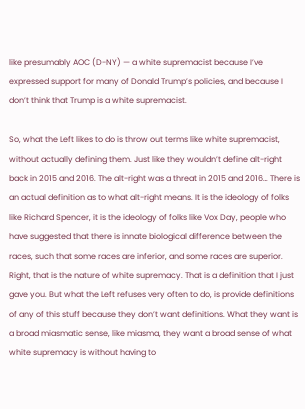like presumably AOC (D-NY) — a white supremacist because I’ve expressed support for many of Donald Trump’s policies, and because I don’t think that Trump is a white supremacist.

So, what the Left likes to do is throw out terms like white supremacist, without actually defining them. Just like they wouldn’t define alt-right back in 2015 and 2016. The alt-right was a threat in 2015 and 2016… There is an actual definition as to what alt-right means. It is the ideology of folks like Richard Spencer, it is the ideology of folks like Vox Day, people who have suggested that there is innate biological difference between the races, such that some races are inferior, and some races are superior. Right, that is the nature of white supremacy. That is a definition that I just gave you. But what the Left refuses very often to do, is provide definitions of any of this stuff because they don’t want definitions. What they want is a broad miasmatic sense, like miasma, they want a broad sense of what white supremacy is without having to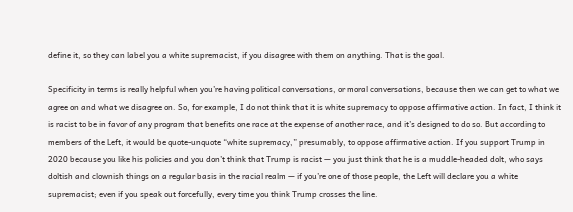define it, so they can label you a white supremacist, if you disagree with them on anything. That is the goal.

Specificity in terms is really helpful when you’re having political conversations, or moral conversations, because then we can get to what we agree on and what we disagree on. So, for example, I do not think that it is white supremacy to oppose affirmative action. In fact, I think it is racist to be in favor of any program that benefits one race at the expense of another race, and it’s designed to do so. But according to members of the Left, it would be quote-unquote “white supremacy,” presumably, to oppose affirmative action. If you support Trump in 2020 because you like his policies and you don’t think that Trump is racist — you just think that he is a muddle-headed dolt, who says doltish and clownish things on a regular basis in the racial realm — if you’re one of those people, the Left will declare you a white supremacist; even if you speak out forcefully, every time you think Trump crosses the line.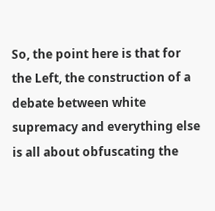So, the point here is that for the Left, the construction of a debate between white supremacy and everything else is all about obfuscating the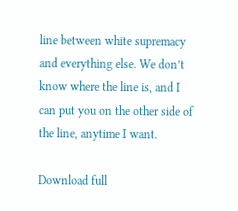line between white supremacy and everything else. We don’t know where the line is, and I can put you on the other side of the line, anytime I want.

Download full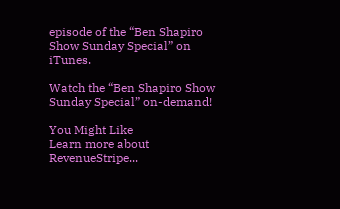episode of the “Ben Shapiro Show Sunday Special” on iTunes.

Watch the “Ben Shapiro Show Sunday Special” on-demand!

You Might Like
Learn more about RevenueStripe...